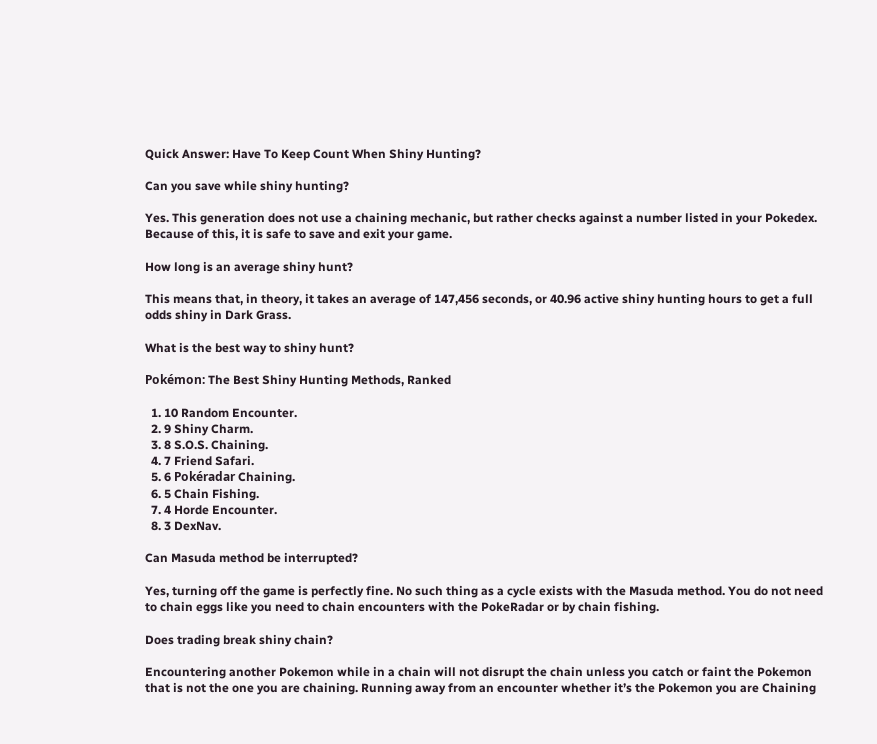Quick Answer: Have To Keep Count When Shiny Hunting?

Can you save while shiny hunting?

Yes. This generation does not use a chaining mechanic, but rather checks against a number listed in your Pokedex. Because of this, it is safe to save and exit your game.

How long is an average shiny hunt?

This means that, in theory, it takes an average of 147,456 seconds, or 40.96 active shiny hunting hours to get a full odds shiny in Dark Grass.

What is the best way to shiny hunt?

Pokémon: The Best Shiny Hunting Methods, Ranked

  1. 10 Random Encounter.
  2. 9 Shiny Charm.
  3. 8 S.O.S. Chaining.
  4. 7 Friend Safari.
  5. 6 Pokéradar Chaining.
  6. 5 Chain Fishing.
  7. 4 Horde Encounter.
  8. 3 DexNav.

Can Masuda method be interrupted?

Yes, turning off the game is perfectly fine. No such thing as a cycle exists with the Masuda method. You do not need to chain eggs like you need to chain encounters with the PokeRadar or by chain fishing.

Does trading break shiny chain?

Encountering another Pokemon while in a chain will not disrupt the chain unless you catch or faint the Pokemon that is not the one you are chaining. Running away from an encounter whether it’s the Pokemon you are Chaining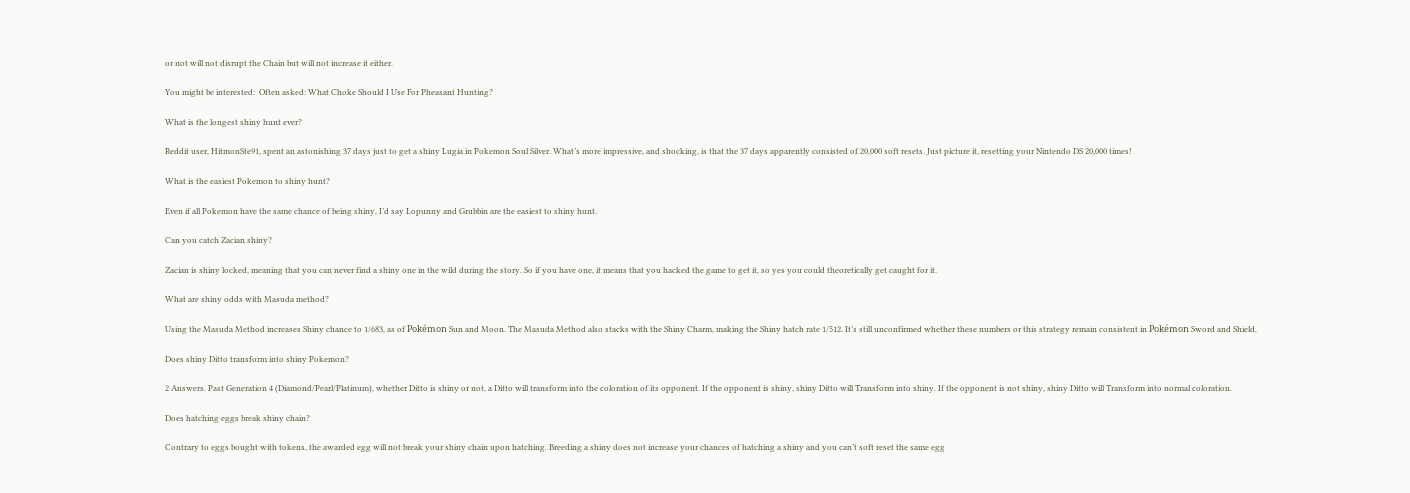or not will not disrupt the Chain but will not increase it either.

You might be interested:  Often asked: What Choke Should I Use For Pheasant Hunting?

What is the longest shiny hunt ever?

Reddit user, HitmonSte91, spent an astonishing 37 days just to get a shiny Lugia in Pokemon Soul Silver. What’s more impressive, and shocking, is that the 37 days apparently consisted of 20,000 soft resets. Just picture it, resetting your Nintendo DS 20,000 times!

What is the easiest Pokemon to shiny hunt?

Even if all Pokemon have the same chance of being shiny, I’d say Lopunny and Grubbin are the easiest to shiny hunt.

Can you catch Zacian shiny?

Zacian is shiny locked, meaning that you can never find a shiny one in the wild during the story. So if you have one, it means that you hacked the game to get it, so yes you could theoretically get caught for it.

What are shiny odds with Masuda method?

Using the Masuda Method increases Shiny chance to 1/683, as of Pokémon Sun and Moon. The Masuda Method also stacks with the Shiny Charm, making the Shiny hatch rate 1/512. It’s still unconfirmed whether these numbers or this strategy remain consistent in Pokémon Sword and Shield.

Does shiny Ditto transform into shiny Pokemon?

2 Answers. Past Generation 4 (Diamond/Pearl/Platinum), whether Ditto is shiny or not, a Ditto will transform into the coloration of its opponent. If the opponent is shiny, shiny Ditto will Transform into shiny. If the opponent is not shiny, shiny Ditto will Transform into normal coloration.

Does hatching eggs break shiny chain?

Contrary to eggs bought with tokens, the awarded egg will not break your shiny chain upon hatching. Breeding a shiny does not increase your chances of hatching a shiny and you can’t soft reset the same egg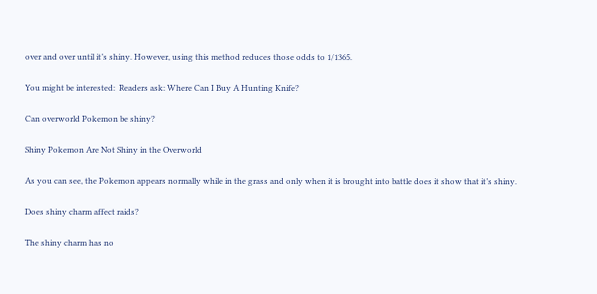over and over until it’s shiny. However, using this method reduces those odds to 1/1365.

You might be interested:  Readers ask: Where Can I Buy A Hunting Knife?

Can overworld Pokemon be shiny?

Shiny Pokemon Are Not Shiny in the Overworld

As you can see, the Pokemon appears normally while in the grass and only when it is brought into battle does it show that it’s shiny.

Does shiny charm affect raids?

The shiny charm has no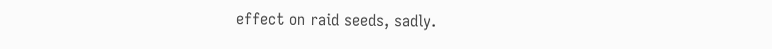effect on raid seeds, sadly.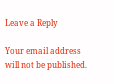Leave a Reply

Your email address will not be published.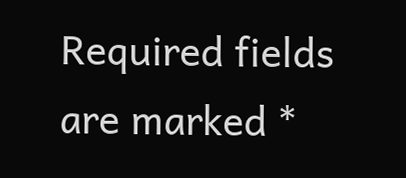Required fields are marked *